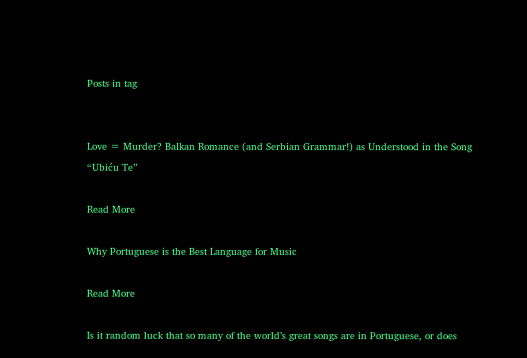Posts in tag


Love = Murder? Balkan Romance (and Serbian Grammar!) as Understood in the Song “Ubiću Te”

Read More

Why Portuguese is the Best Language for Music

Read More

Is it random luck that so many of the world’s great songs are in Portuguese, or does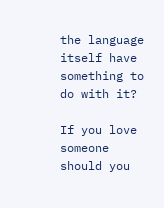the language itself have something to do with it?

If you love someone should you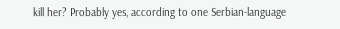kill her? Probably yes, according to one Serbian-language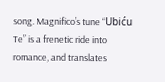song. Magnifico’s tune “Ubiću Te” is a frenetic ride into romance, and translates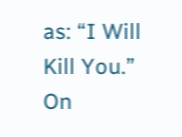as: “I Will Kill You.” On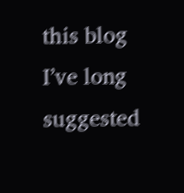this blog I’ve long suggested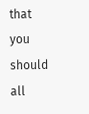that you should all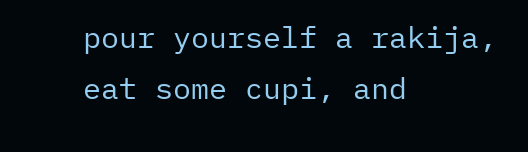pour yourself a rakija, eat some cupi, and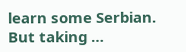learn some Serbian. But taking …